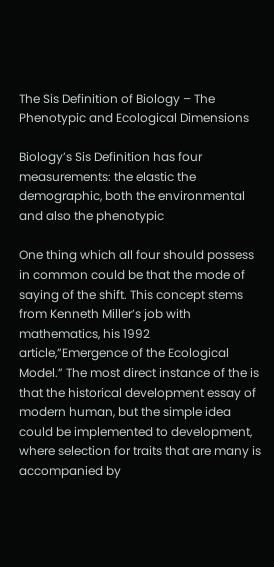The Sis Definition of Biology – The Phenotypic and Ecological Dimensions

Biology’s Sis Definition has four measurements: the elastic the demographic, both the environmental and also the phenotypic

One thing which all four should possess in common could be that the mode of saying of the shift. This concept stems from Kenneth Miller’s job with mathematics, his 1992 article,”Emergence of the Ecological Model.” The most direct instance of the is that the historical development essay of modern human, but the simple idea could be implemented to development, where selection for traits that are many is accompanied by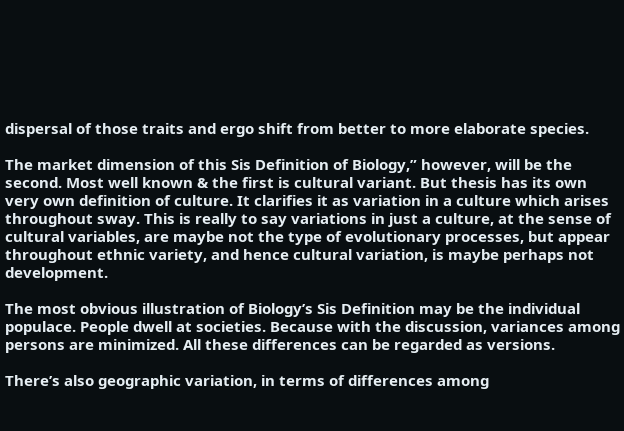dispersal of those traits and ergo shift from better to more elaborate species.

The market dimension of this Sis Definition of Biology,” however, will be the second. Most well known & the first is cultural variant. But thesis has its own very own definition of culture. It clarifies it as variation in a culture which arises throughout sway. This is really to say variations in just a culture, at the sense of cultural variables, are maybe not the type of evolutionary processes, but appear throughout ethnic variety, and hence cultural variation, is maybe perhaps not development.

The most obvious illustration of Biology’s Sis Definition may be the individual populace. People dwell at societies. Because with the discussion, variances among persons are minimized. All these differences can be regarded as versions.

There’s also geographic variation, in terms of differences among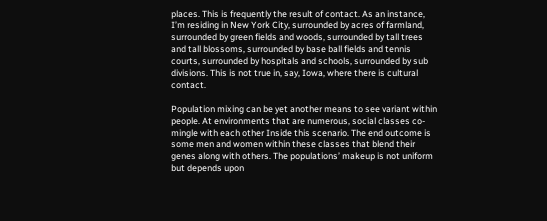places. This is frequently the result of contact. As an instance, I’m residing in New York City, surrounded by acres of farmland, surrounded by green fields and woods, surrounded by tall trees and tall blossoms, surrounded by base ball fields and tennis courts, surrounded by hospitals and schools, surrounded by sub divisions. This is not true in, say, Iowa, where there is cultural contact.

Population mixing can be yet another means to see variant within people. At environments that are numerous, social classes co-mingle with each other Inside this scenario. The end outcome is some men and women within these classes that blend their genes along with others. The populations’ makeup is not uniform but depends upon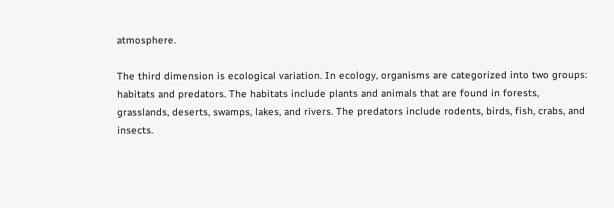atmosphere.

The third dimension is ecological variation. In ecology, organisms are categorized into two groups: habitats and predators. The habitats include plants and animals that are found in forests, grasslands, deserts, swamps, lakes, and rivers. The predators include rodents, birds, fish, crabs, and insects.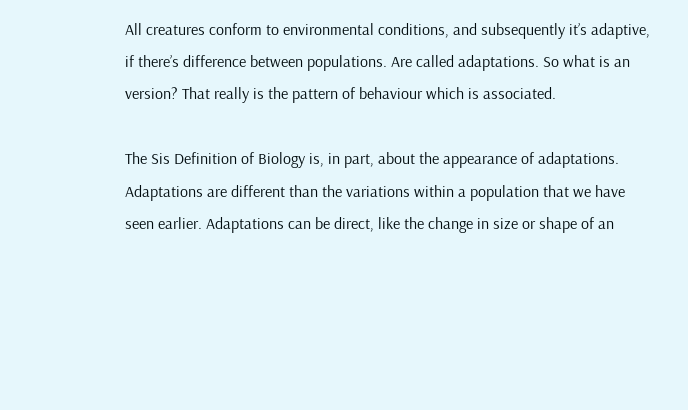All creatures conform to environmental conditions, and subsequently it’s adaptive, if there’s difference between populations. Are called adaptations. So what is an version? That really is the pattern of behaviour which is associated.

The Sis Definition of Biology is, in part, about the appearance of adaptations. Adaptations are different than the variations within a population that we have seen earlier. Adaptations can be direct, like the change in size or shape of an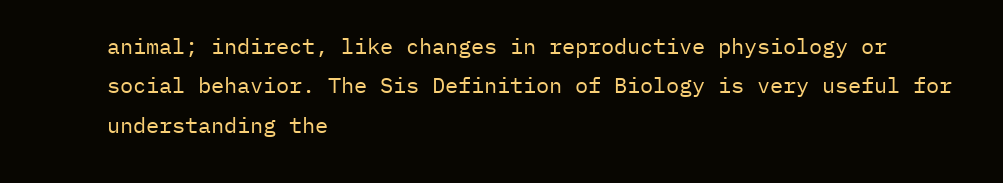animal; indirect, like changes in reproductive physiology or social behavior. The Sis Definition of Biology is very useful for understanding the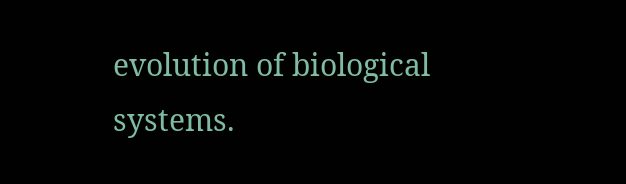evolution of biological systems.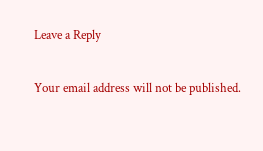Leave a Reply

Your email address will not be published.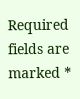Required fields are marked *